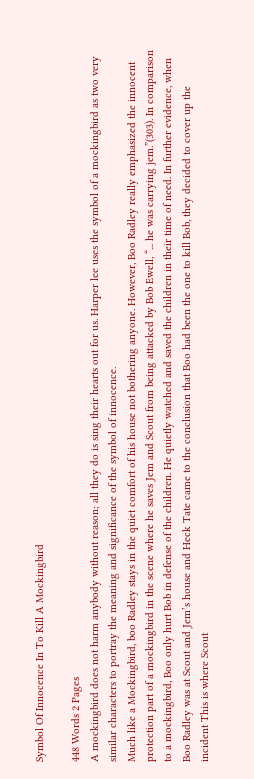Symbol Of Innocence In To Kill A Mockingbird

448 Words 2 Pages
A mockingbird does not harm anybody without reason; all they do is sing their hearts out for us. Harper lee uses the symbol of a mockingbird as two very similar characters to portray the meaning and significance of the symbol of innocence.
Much like a Mockingbird, boo Radley stays in the quiet comfort of his house not bothering anyone. However, Boo Radley really emphasized the innocent protection part of a mockingbird in the scene where he saves Jem and Scout from being attacked by Bob Ewell, “... he was carrying jem.”(303). In comparison to a mockingbird, Boo only hurt Bob in defense of the children. He quietly watched and saved the children in their time of need. In further evidence, when Boo Radley was at Scout and Jem’s house and Heck Tate came to the conclusion that Boo had been the one to kill Bob, they decided to cover up the incident This is where Scout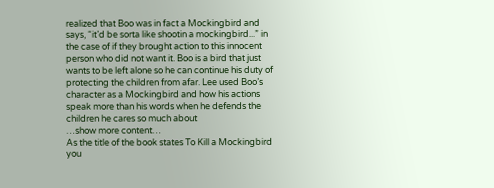realized that Boo was in fact a Mockingbird and says, “it’d be sorta like shootin a mockingbird...” in the case of if they brought action to this innocent person who did not want it. Boo is a bird that just wants to be left alone so he can continue his duty of protecting the children from afar. Lee used Boo’s character as a Mockingbird and how his actions speak more than his words when he defends the children he cares so much about
…show more content…
As the title of the book states To Kill a Mockingbird you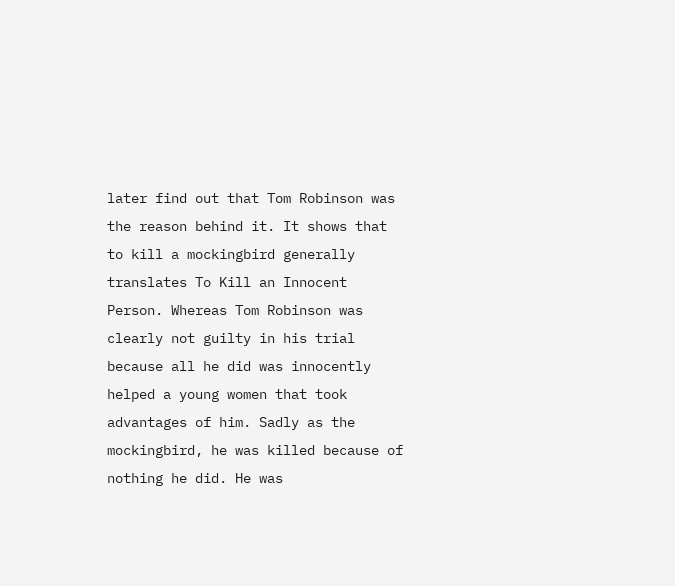later find out that Tom Robinson was the reason behind it. It shows that to kill a mockingbird generally translates To Kill an Innocent Person. Whereas Tom Robinson was clearly not guilty in his trial because all he did was innocently helped a young women that took advantages of him. Sadly as the mockingbird, he was killed because of nothing he did. He was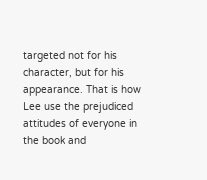targeted not for his character, but for his appearance. That is how Lee use the prejudiced attitudes of everyone in the book and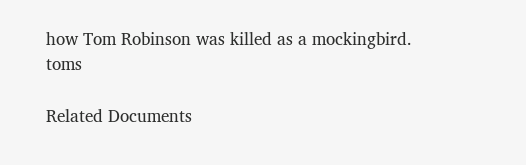how Tom Robinson was killed as a mockingbird. toms

Related Documents